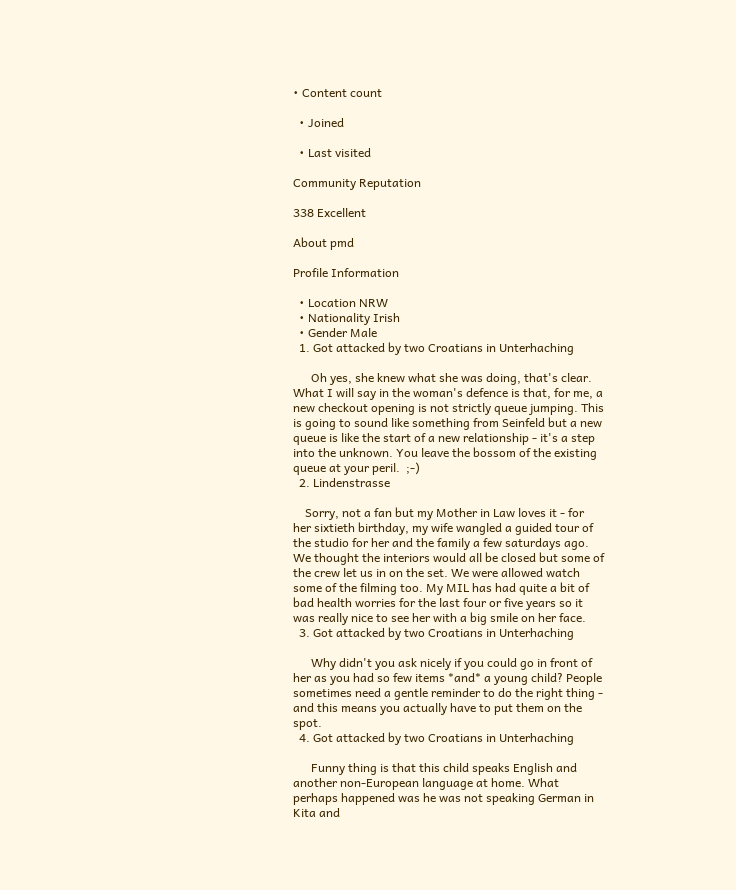• Content count

  • Joined

  • Last visited

Community Reputation

338 Excellent

About pmd

Profile Information

  • Location NRW
  • Nationality Irish
  • Gender Male
  1. Got attacked by two Croatians in Unterhaching

      Oh yes, she knew what she was doing, that's clear.   What I will say in the woman's defence is that, for me, a new checkout opening is not strictly queue jumping. This is going to sound like something from Seinfeld but a new queue is like the start of a new relationship - it's a step into the unknown. You leave the bossom of the existing queue at your peril.  ;-)
  2. Lindenstrasse

    Sorry, not a fan but my Mother in Law loves it - for her sixtieth birthday, my wife wangled a guided tour of the studio for her and the family a few saturdays ago. We thought the interiors would all be closed but some of the crew let us in on the set. We were allowed watch some of the filming too. My MIL has had quite a bit of bad health worries for the last four or five years so it was really nice to see her with a big smile on her face.
  3. Got attacked by two Croatians in Unterhaching

      Why didn't you ask nicely if you could go in front of her as you had so few items *and* a young child? People sometimes need a gentle reminder to do the right thing - and this means you actually have to put them on the spot.
  4. Got attacked by two Croatians in Unterhaching

      Funny thing is that this child speaks English and another non-European language at home. What perhaps happened was he was not speaking German in Kita and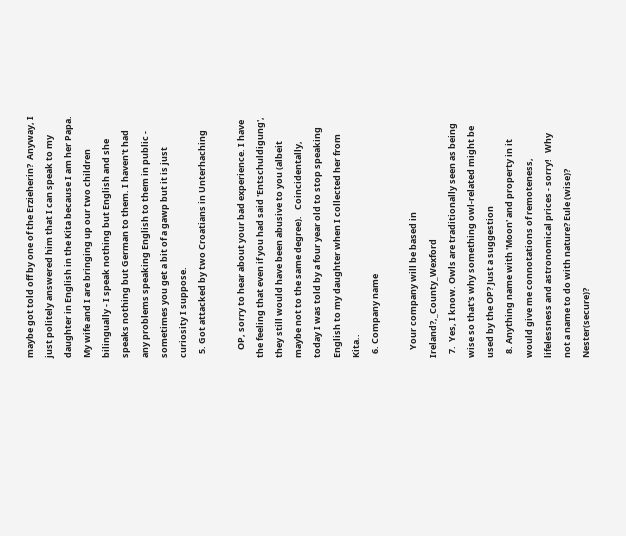maybe got told off by one of the Erzieherin?  Anyway, I just politely answered him that I can speak to my daughter in English in the Kita because I am her Papa.   My wife and I are bringing up our two children bilingually - I speak nothing but English and she speaks nothing but German to them. I haven't had any problems speaking English to them in public - sometimes you get a bit of a gawp but it is just curiosity I suppose.
  5. Got attacked by two Croatians in Unterhaching

    OP, sorry to hear about your bad experience. I have the feeling that even if you had said 'Entschuldigung', they still would have been abusive to you (albeit maybe not to the same degree).   Coincidentally, today I was told by a four year old to stop speaking English to my daughter when I collected her from Kita..
  6. Company name

    Your company will be based in Ireland?,_County_Wexford
  7.  Yes, I know. Owls are traditionally seen as being wise so that's why something owl-related might be used by the OP? Just a suggestion
  8. Anything name with 'Moon' and property in it would give me connotations of remoteness, lifelessness and astronomical prices - sorry!   Why not a name to do with nature? Eule (wise)? Nester(secure)?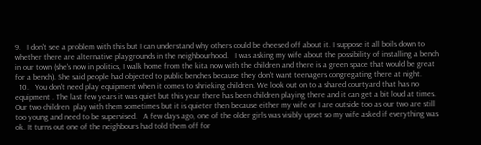9.   I don't see a problem with this but I can understand why others could be cheesed off about it. I suppose it all boils down to whether there are alternative playgrounds in the neighbourhood.   I was asking my wife about the possibility of installing a bench in our town (she's now in politics, I walk home from the kita now with the children and there is a green space that would be great for a bench). She said people had objected to public benches because they don't want teenagers congregating there at night.
  10.   You don't need play equipment when it comes to shrieking children. We look out on to a shared courtyard that has no equipment . The last few years it was quiet but this year there has been children playing there and it can get a bit loud at times. Our two children  play with them sometimes but it is quieter then because either my wife or I are outside too as our two are still too young and need to be supervised.   A few days ago, one of the older girls was visibly upset so my wife asked if everything was ok. It turns out one of the neighbours had told them off for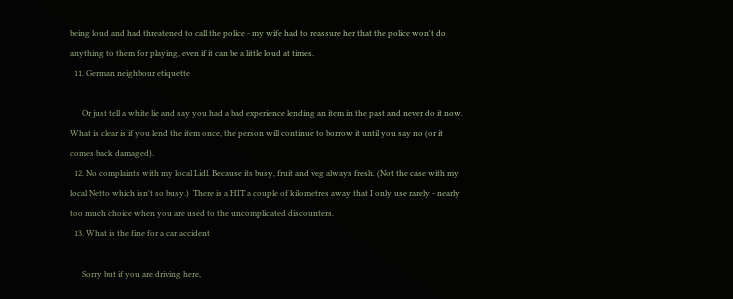being loud and had threatened to call the police - my wife had to reassure her that the police won't do anything to them for playing, even if it can be a little loud at times.
  11. German neighbour etiquette

      Or just tell a white lie and say you had a bad experience lending an item in the past and never do it now.    What is clear is if you lend the item once, the person will continue to borrow it until you say no (or it comes back damaged).
  12. No complaints with my local Lidl. Because its busy, fruit and veg always fresh. (Not the case with my local Netto which isn't so busy.)  There is a HIT a couple of kilometres away that I only use rarely - nearly too much choice when you are used to the uncomplicated discounters.
  13. What is the fine for a car accident

      Sorry but if you are driving here,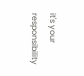it's your responsibility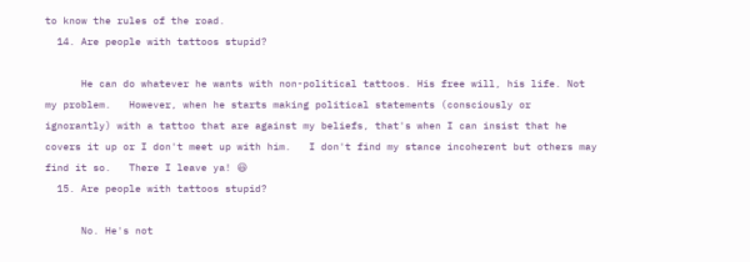to know the rules of the road.
  14. Are people with tattoos stupid?

      He can do whatever he wants with non-political tattoos. His free will, his life. Not my problem.   However, when he starts making political statements (consciously or ignorantly) with a tattoo that are against my beliefs, that's when I can insist that he covers it up or I don't meet up with him.   I don't find my stance incoherent but others may find it so.   There I leave ya! 😃
  15. Are people with tattoos stupid?

      No. He's not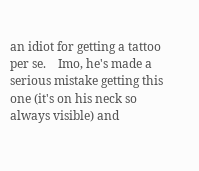an idiot for getting a tattoo per se.    Imo, he's made a serious mistake getting this one (it's on his neck so always visible) and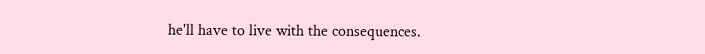he'll have to live with the consequences.